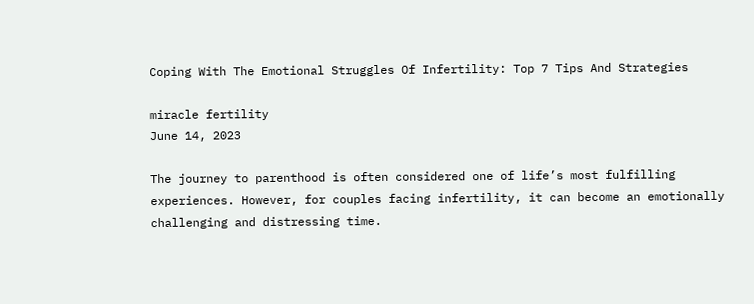Coping With The Emotional Struggles Of Infertility: Top 7 Tips And Strategies

miracle fertility
June 14, 2023

The journey to parenthood is often considered one of life’s most fulfilling experiences. However, for couples facing infertility, it can become an emotionally challenging and distressing time.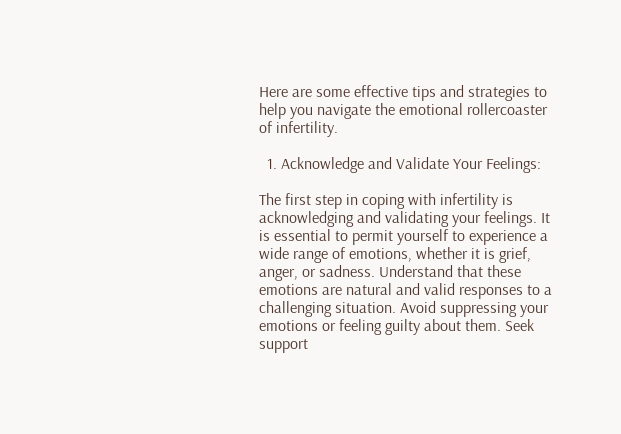Here are some effective tips and strategies to help you navigate the emotional rollercoaster of infertility.

  1. Acknowledge and Validate Your Feelings:

The first step in coping with infertility is acknowledging and validating your feelings. It is essential to permit yourself to experience a wide range of emotions, whether it is grief, anger, or sadness. Understand that these emotions are natural and valid responses to a challenging situation. Avoid suppressing your emotions or feeling guilty about them. Seek support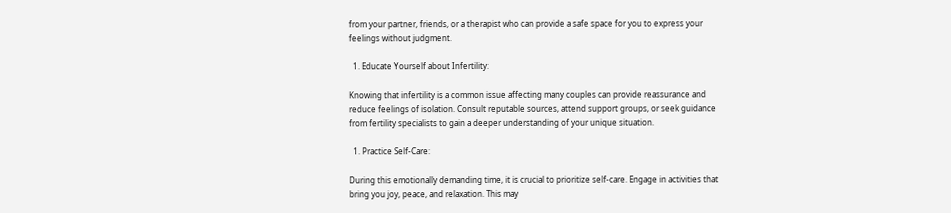from your partner, friends, or a therapist who can provide a safe space for you to express your feelings without judgment.

  1. Educate Yourself about Infertility:

Knowing that infertility is a common issue affecting many couples can provide reassurance and reduce feelings of isolation. Consult reputable sources, attend support groups, or seek guidance from fertility specialists to gain a deeper understanding of your unique situation.

  1. Practice Self-Care:

During this emotionally demanding time, it is crucial to prioritize self-care. Engage in activities that bring you joy, peace, and relaxation. This may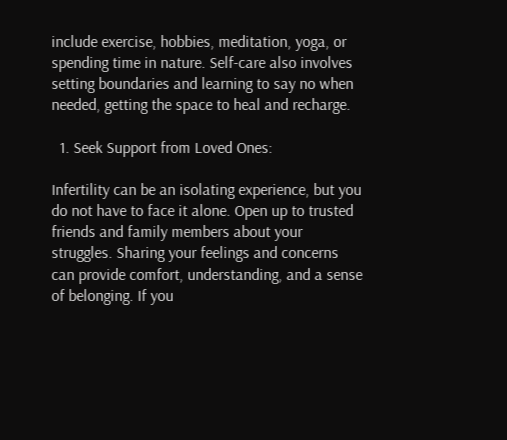include exercise, hobbies, meditation, yoga, or spending time in nature. Self-care also involves setting boundaries and learning to say no when needed, getting the space to heal and recharge.

  1. Seek Support from Loved Ones:

Infertility can be an isolating experience, but you do not have to face it alone. Open up to trusted friends and family members about your struggles. Sharing your feelings and concerns can provide comfort, understanding, and a sense of belonging. If you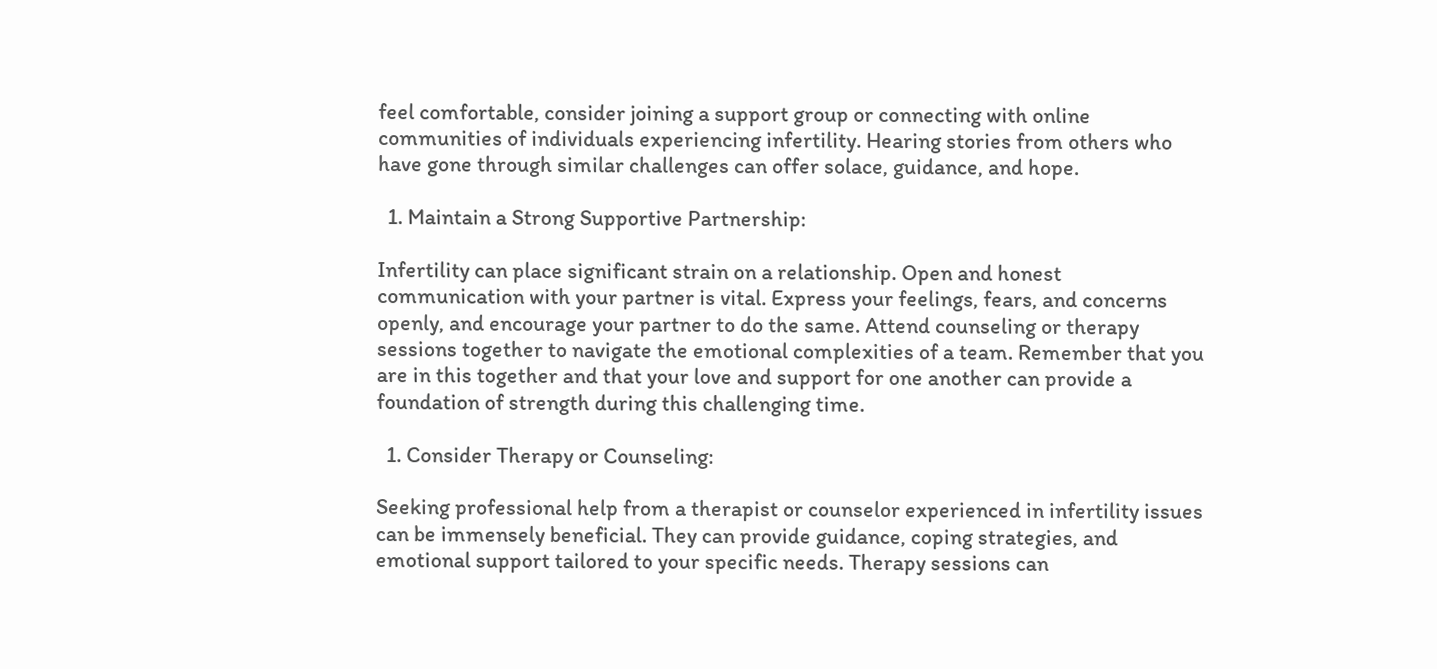feel comfortable, consider joining a support group or connecting with online communities of individuals experiencing infertility. Hearing stories from others who have gone through similar challenges can offer solace, guidance, and hope.

  1. Maintain a Strong Supportive Partnership:

Infertility can place significant strain on a relationship. Open and honest communication with your partner is vital. Express your feelings, fears, and concerns openly, and encourage your partner to do the same. Attend counseling or therapy sessions together to navigate the emotional complexities of a team. Remember that you are in this together and that your love and support for one another can provide a foundation of strength during this challenging time.

  1. Consider Therapy or Counseling:

Seeking professional help from a therapist or counselor experienced in infertility issues can be immensely beneficial. They can provide guidance, coping strategies, and emotional support tailored to your specific needs. Therapy sessions can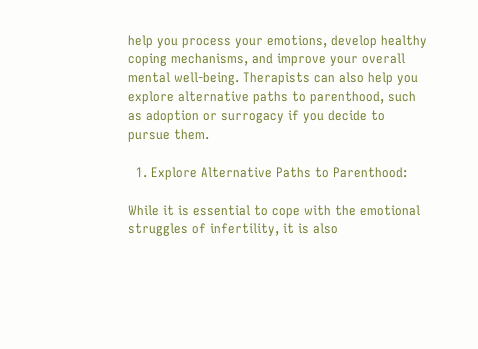help you process your emotions, develop healthy coping mechanisms, and improve your overall mental well-being. Therapists can also help you explore alternative paths to parenthood, such as adoption or surrogacy if you decide to pursue them.

  1. Explore Alternative Paths to Parenthood:

While it is essential to cope with the emotional struggles of infertility, it is also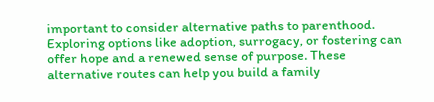important to consider alternative paths to parenthood. Exploring options like adoption, surrogacy, or fostering can offer hope and a renewed sense of purpose. These alternative routes can help you build a family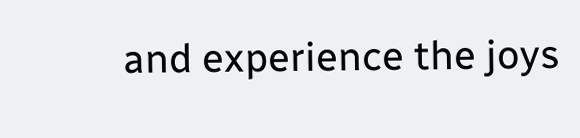and experience the joys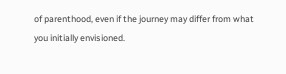of parenthood, even if the journey may differ from what you initially envisioned.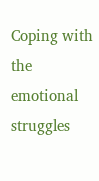Coping with the emotional struggles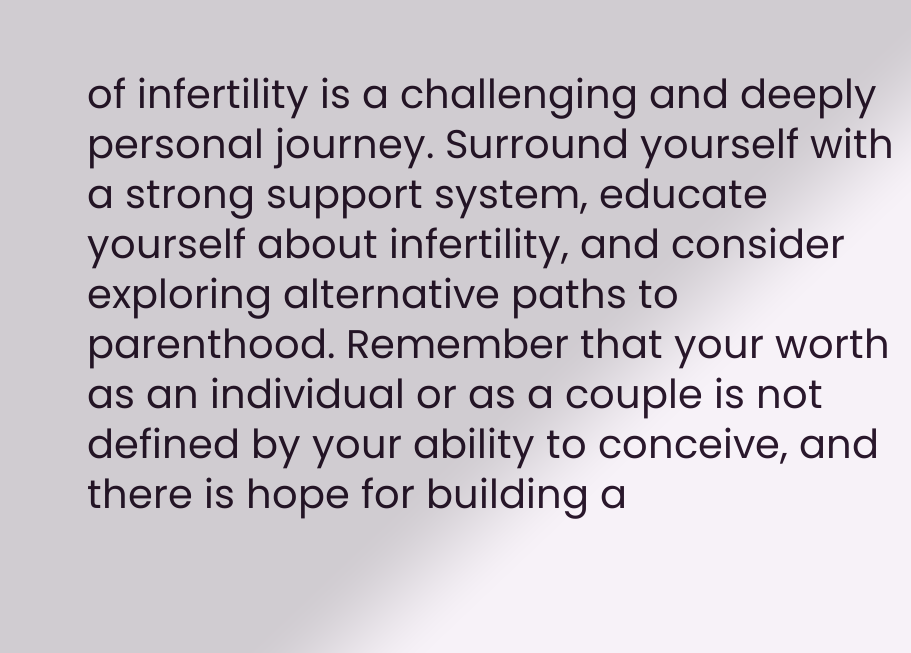of infertility is a challenging and deeply personal journey. Surround yourself with a strong support system, educate yourself about infertility, and consider exploring alternative paths to parenthood. Remember that your worth as an individual or as a couple is not defined by your ability to conceive, and there is hope for building a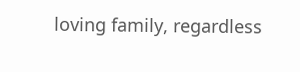loving family, regardless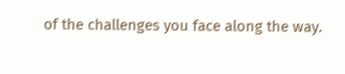of the challenges you face along the way.